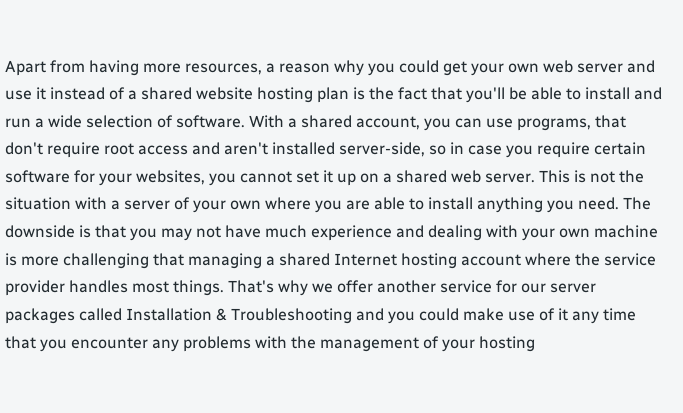Apart from having more resources, a reason why you could get your own web server and use it instead of a shared website hosting plan is the fact that you'll be able to install and run a wide selection of software. With a shared account, you can use programs, that don't require root access and aren't installed server-side, so in case you require certain software for your websites, you cannot set it up on a shared web server. This is not the situation with a server of your own where you are able to install anything you need. The downside is that you may not have much experience and dealing with your own machine is more challenging that managing a shared Internet hosting account where the service provider handles most things. That's why we offer another service for our server packages called Installation & Troubleshooting and you could make use of it any time that you encounter any problems with the management of your hosting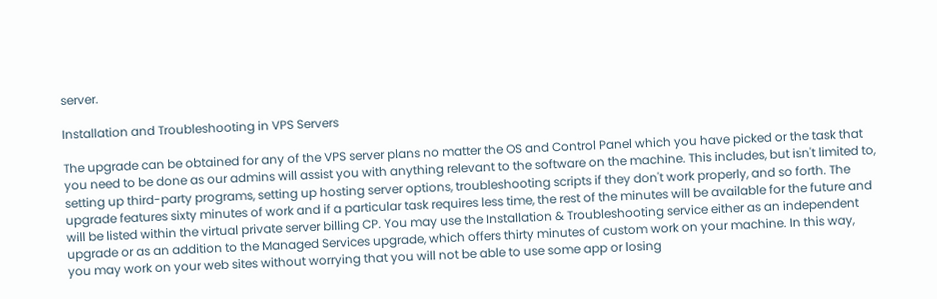server.

Installation and Troubleshooting in VPS Servers

The upgrade can be obtained for any of the VPS server plans no matter the OS and Control Panel which you have picked or the task that you need to be done as our admins will assist you with anything relevant to the software on the machine. This includes, but isn't limited to, setting up third-party programs, setting up hosting server options, troubleshooting scripts if they don't work properly, and so forth. The upgrade features sixty minutes of work and if a particular task requires less time, the rest of the minutes will be available for the future and will be listed within the virtual private server billing CP. You may use the Installation & Troubleshooting service either as an independent upgrade or as an addition to the Managed Services upgrade, which offers thirty minutes of custom work on your machine. In this way, you may work on your web sites without worrying that you will not be able to use some app or losing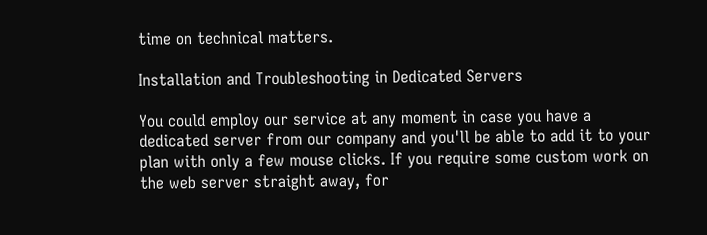time on technical matters.

Installation and Troubleshooting in Dedicated Servers

You could employ our service at any moment in case you have a dedicated server from our company and you'll be able to add it to your plan with only a few mouse clicks. If you require some custom work on the web server straight away, for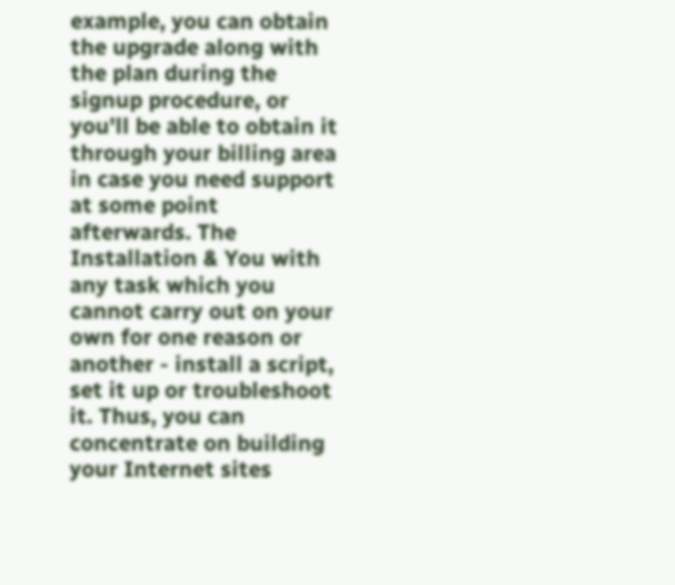example, you can obtain the upgrade along with the plan during the signup procedure, or you'll be able to obtain it through your billing area in case you need support at some point afterwards. The Installation & You with any task which you cannot carry out on your own for one reason or another - install a script, set it up or troubleshoot it. Thus, you can concentrate on building your Internet sites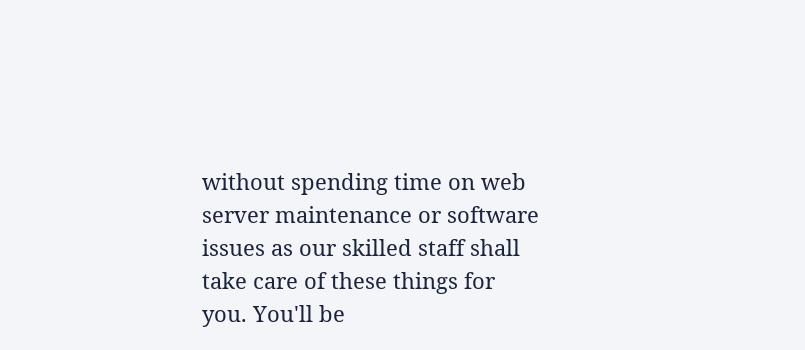without spending time on web server maintenance or software issues as our skilled staff shall take care of these things for you. You'll be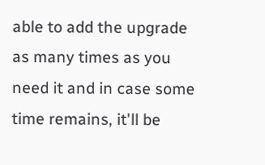able to add the upgrade as many times as you need it and in case some time remains, it'll be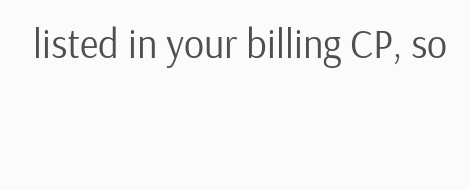listed in your billing CP, so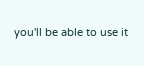you'll be able to use it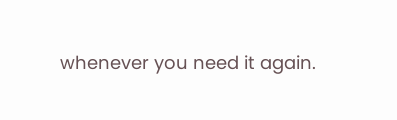whenever you need it again.